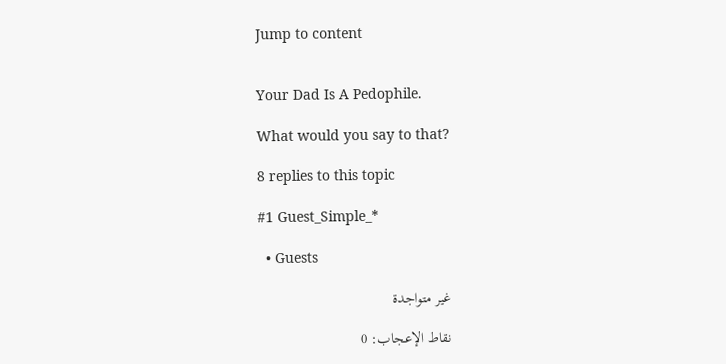Jump to content


Your Dad Is A Pedophile.

What would you say to that?

8 replies to this topic

#1 Guest_Simple_*

  • Guests

غير متواجدة

نقاط الإعجاب: 0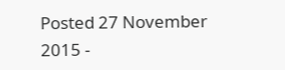Posted 27 November 2015 -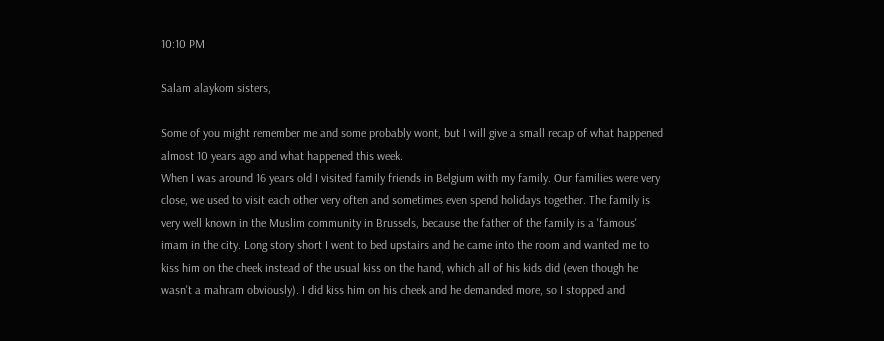10:10 PM

Salam alaykom sisters,

Some of you might remember me and some probably wont, but I will give a small recap of what happened almost 10 years ago and what happened this week.
When I was around 16 years old I visited family friends in Belgium with my family. Our families were very close, we used to visit each other very often and sometimes even spend holidays together. The family is very well known in the Muslim community in Brussels, because the father of the family is a 'famous' imam in the city. Long story short I went to bed upstairs and he came into the room and wanted me to kiss him on the cheek instead of the usual kiss on the hand, which all of his kids did (even though he wasn't a mahram obviously). I did kiss him on his cheek and he demanded more, so I stopped and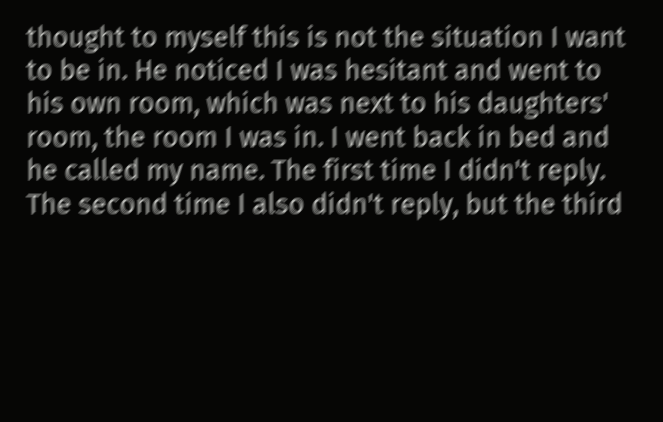thought to myself this is not the situation I want to be in. He noticed I was hesitant and went to his own room, which was next to his daughters' room, the room I was in. I went back in bed and he called my name. The first time I didn't reply. The second time I also didn't reply, but the third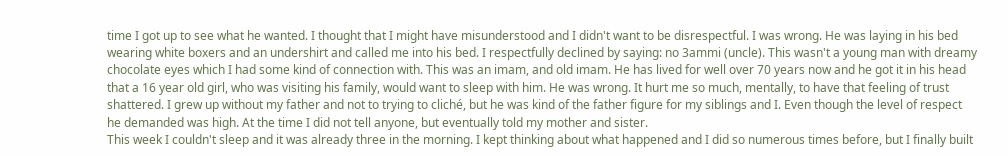time I got up to see what he wanted. I thought that I might have misunderstood and I didn't want to be disrespectful. I was wrong. He was laying in his bed wearing white boxers and an undershirt and called me into his bed. I respectfully declined by saying: no 3ammi (uncle). This wasn't a young man with dreamy chocolate eyes which I had some kind of connection with. This was an imam, and old imam. He has lived for well over 70 years now and he got it in his head that a 16 year old girl, who was visiting his family, would want to sleep with him. He was wrong. It hurt me so much, mentally, to have that feeling of trust shattered. I grew up without my father and not to trying to cliché, but he was kind of the father figure for my siblings and I. Even though the level of respect he demanded was high. At the time I did not tell anyone, but eventually told my mother and sister.
This week I couldn't sleep and it was already three in the morning. I kept thinking about what happened and I did so numerous times before, but I finally built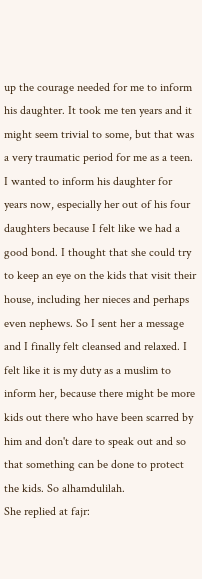up the courage needed for me to inform his daughter. It took me ten years and it might seem trivial to some, but that was a very traumatic period for me as a teen. I wanted to inform his daughter for years now, especially her out of his four daughters because I felt like we had a good bond. I thought that she could try to keep an eye on the kids that visit their house, including her nieces and perhaps even nephews. So I sent her a message and I finally felt cleansed and relaxed. I felt like it is my duty as a muslim to inform her, because there might be more kids out there who have been scarred by him and don't dare to speak out and so that something can be done to protect the kids. So alhamdulilah.
She replied at fajr: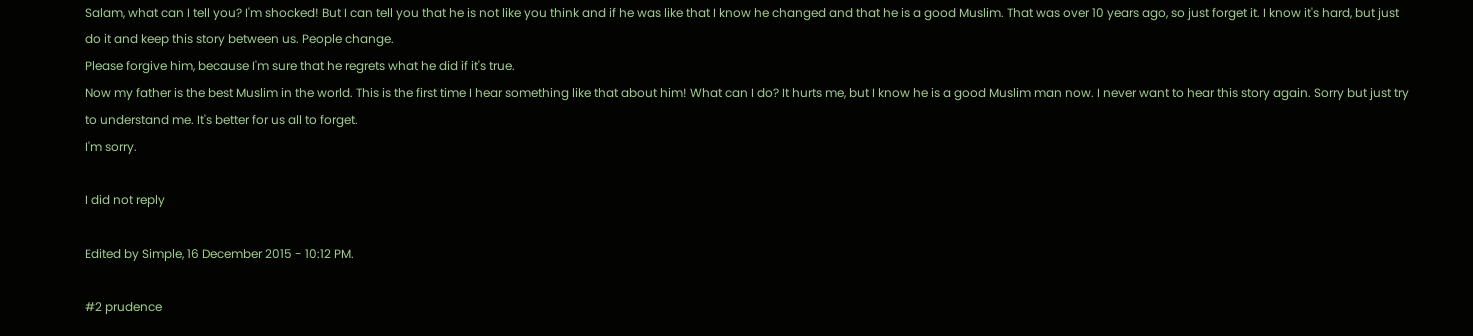Salam, what can I tell you? I'm shocked! But I can tell you that he is not like you think and if he was like that I know he changed and that he is a good Muslim. That was over 10 years ago, so just forget it. I know it's hard, but just do it and keep this story between us. People change.
Please forgive him, because I'm sure that he regrets what he did if it's true.
Now my father is the best Muslim in the world. This is the first time I hear something like that about him! What can I do? It hurts me, but I know he is a good Muslim man now. I never want to hear this story again. Sorry but just try to understand me. It's better for us all to forget.
I'm sorry.

I did not reply

Edited by Simple, 16 December 2015 - 10:12 PM.

#2 prudence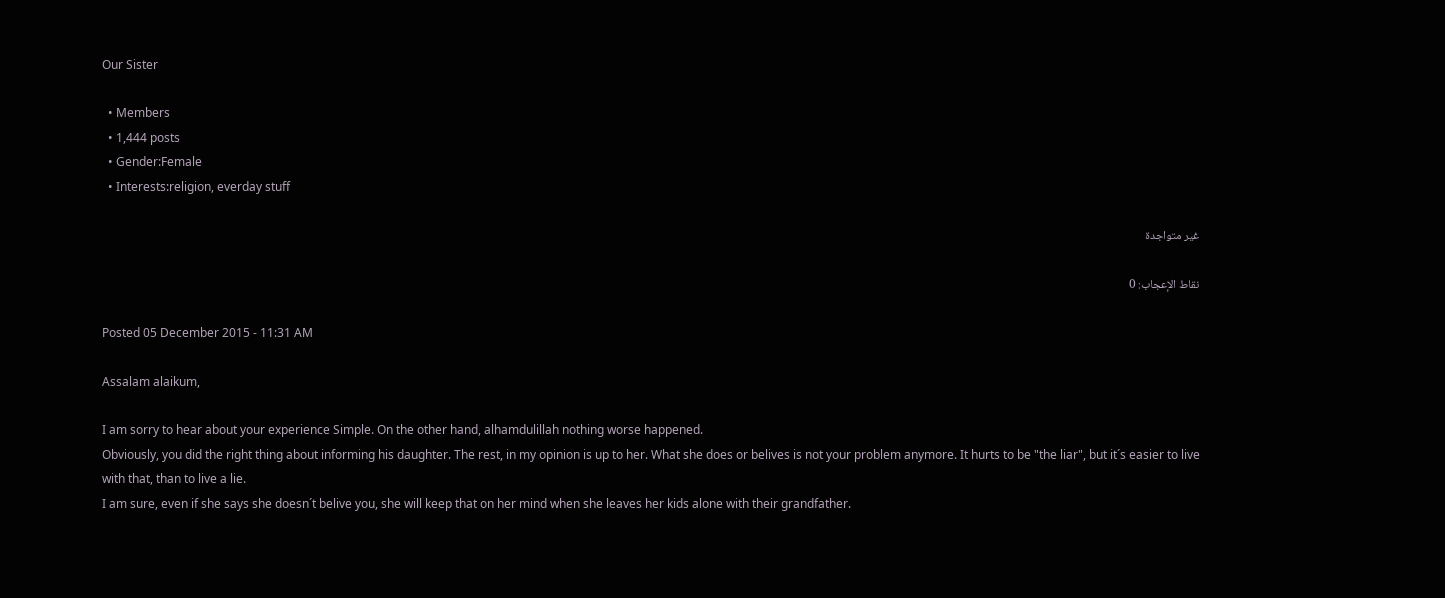Our Sister

  • Members
  • 1,444 posts
  • Gender:Female
  • Interests:religion, everday stuff

غير متواجدة

نقاط الإعجاب: 0

Posted 05 December 2015 - 11:31 AM

Assalam alaikum,

I am sorry to hear about your experience Simple. On the other hand, alhamdulillah nothing worse happened.
Obviously, you did the right thing about informing his daughter. The rest, in my opinion is up to her. What she does or belives is not your problem anymore. It hurts to be "the liar", but it´s easier to live with that, than to live a lie.
I am sure, even if she says she doesn´t belive you, she will keep that on her mind when she leaves her kids alone with their grandfather.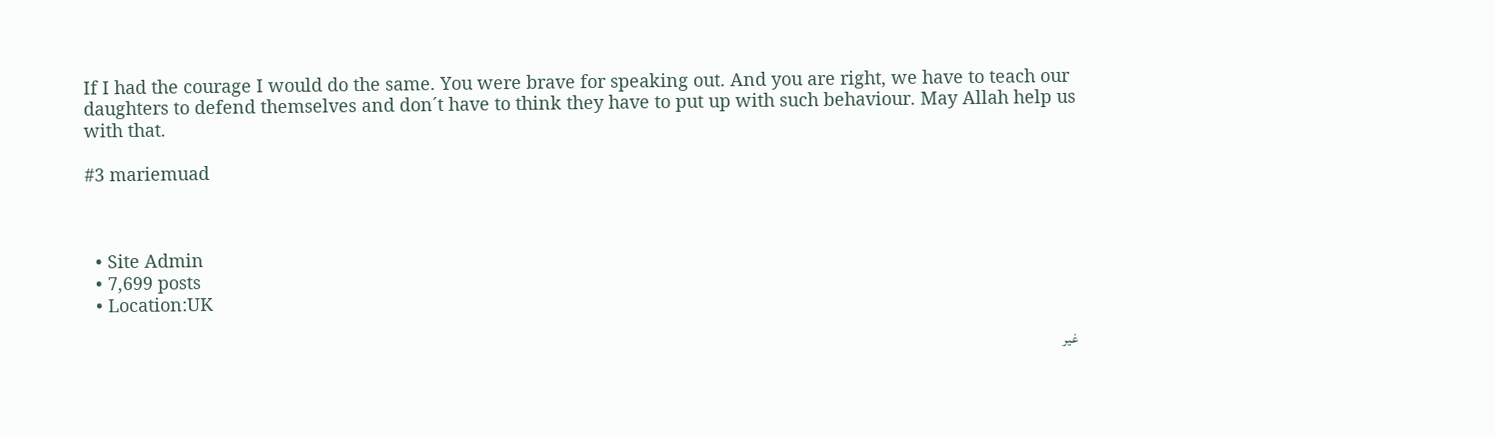If I had the courage I would do the same. You were brave for speaking out. And you are right, we have to teach our daughters to defend themselves and don´t have to think they have to put up with such behaviour. May Allah help us with that.

#3 mariemuad



  • Site Admin
  • 7,699 posts
  • Location:UK

غير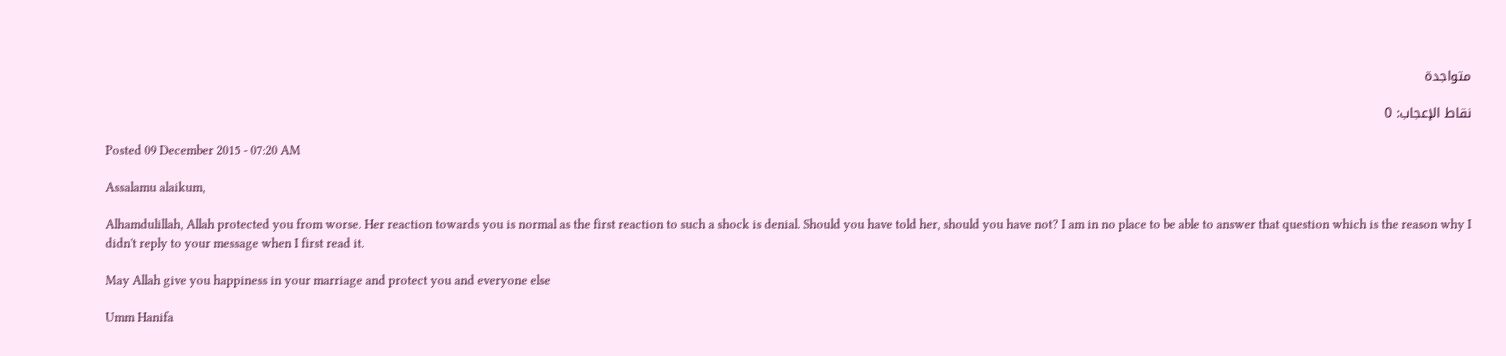متواجدة

نقاط الإعجاب: 0

Posted 09 December 2015 - 07:20 AM

Assalamu alaikum,

Alhamdulillah, Allah protected you from worse. Her reaction towards you is normal as the first reaction to such a shock is denial. Should you have told her, should you have not? I am in no place to be able to answer that question which is the reason why I didn't reply to your message when I first read it.

May Allah give you happiness in your marriage and protect you and everyone else

Umm Hanifa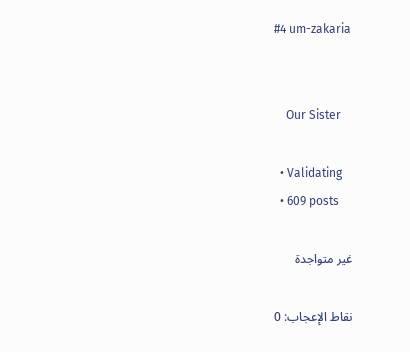#4 um-zakaria


    Our Sister

  • Validating
  • 609 posts

غير متواجدة

نقاط الإعجاب: 0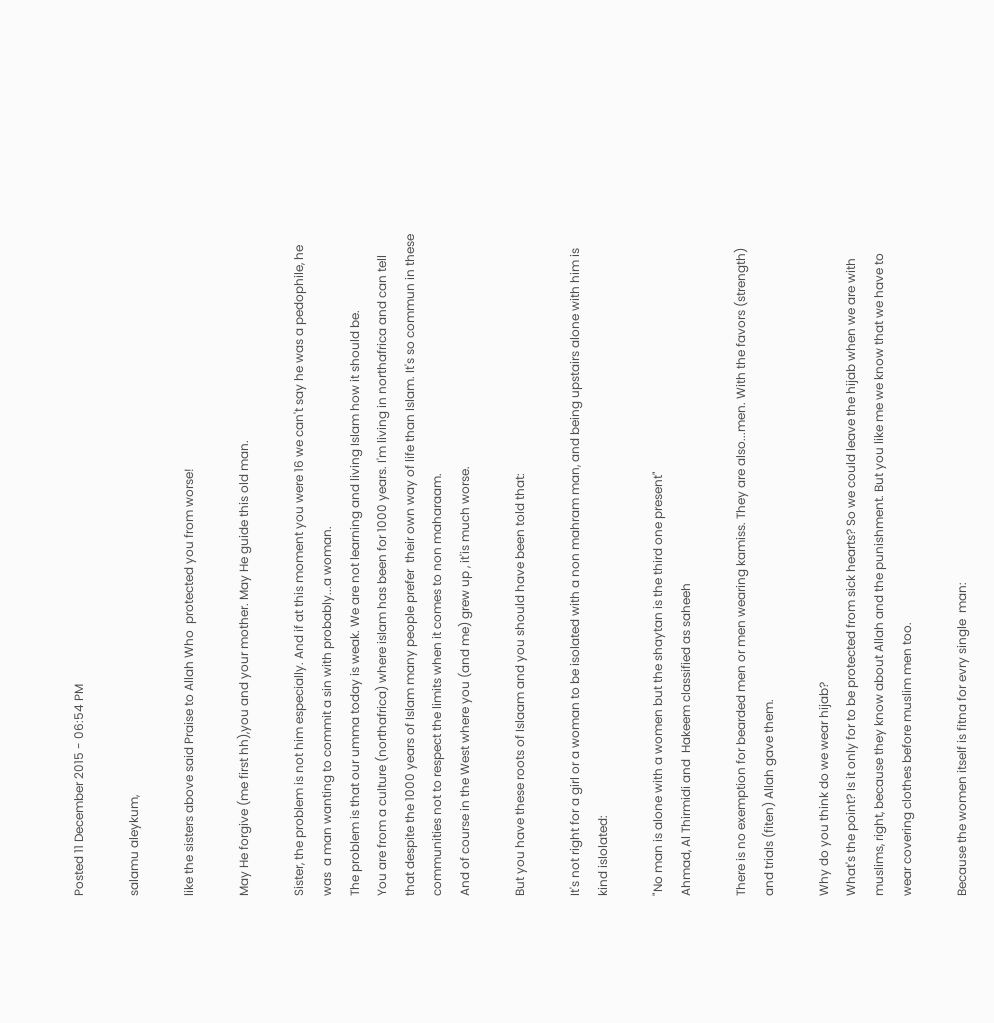Posted 11 December 2015 - 06:54 PM

salamu aleykum,

like the sisters above said Praise to Allah Who  protected you from worse!

May He forgive (me first hh),you and your mother. May He guide this old man.

Sister, the problem is not him especially. And if at this moment you were 16 we can't say he was a pedophile, he was  a man wanting to commit a sin with probably...a woman.
The problem is that our umma today is weak. We are not learning and living Islam how it should be.
You are from a culture (northafrica) where islam has been for 1000 years. I'm living in northafrica and can tell that despite the 1000 years of Islam many people prefer  their own way of life than Islam. It's so commun in these communities not to respect the limits when it comes to non maharaam.
And of course in the West where you (and me) grew up , it'is much worse.

But you have these roots of Islaam and you should have been told that:

It's not right for a girl or a woman to be isolated with a non mahram man, and being upstairs alone with him is kind islolated:

"No man is alone with a women but the shaytan is the third one present"
Ahmad, Al Thirmidi and  Hakeem classified as saheeh

There is no exemption for bearded men or men wearing kamiss. They are also...men. With the favors (strength) and trials (fiten) Allah gave them.

Why do you think do we wear hijab?
What's the point? Is it only for to be protected from sick hearts? So we could leave the hijab when we are with muslims, right, because they know about Allah and the punishment. But you like me we know that we have to wear covering clothes before muslim men too.

Because the women itself is fitna for evry single  man: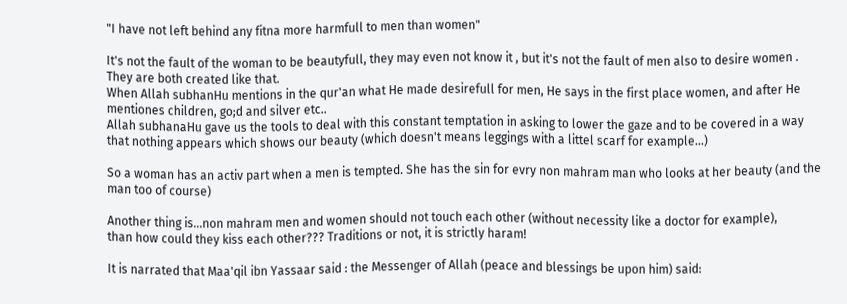"I have not left behind any fitna more harmfull to men than women"

It's not the fault of the woman to be beautyfull, they may even not know it , but it's not the fault of men also to desire women .
They are both created like that.
When Allah subhanHu mentions in the qur'an what He made desirefull for men, He says in the first place women, and after He mentiones children, go;d and silver etc..
Allah subhanaHu gave us the tools to deal with this constant temptation in asking to lower the gaze and to be covered in a way that nothing appears which shows our beauty (which doesn't means leggings with a littel scarf for example...)

So a woman has an activ part when a men is tempted. She has the sin for evry non mahram man who looks at her beauty (and the man too of course)

Another thing is...non mahram men and women should not touch each other (without necessity like a doctor for example),
than how could they kiss each other??? Traditions or not, it is strictly haram!

It is narrated that Maa'qil ibn Yassaar said : the Messenger of Allah (peace and blessings be upon him) said: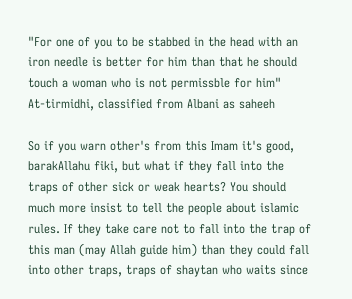"For one of you to be stabbed in the head with an iron needle is better for him than that he should touch a woman who is not permissble for him"
At-tirmidhi, classified from Albani as saheeh

So if you warn other's from this Imam it's good, barakAllahu fiki, but what if they fall into the traps of other sick or weak hearts? You should much more insist to tell the people about islamic rules. If they take care not to fall into the trap of this man (may Allah guide him) than they could fall into other traps, traps of shaytan who waits since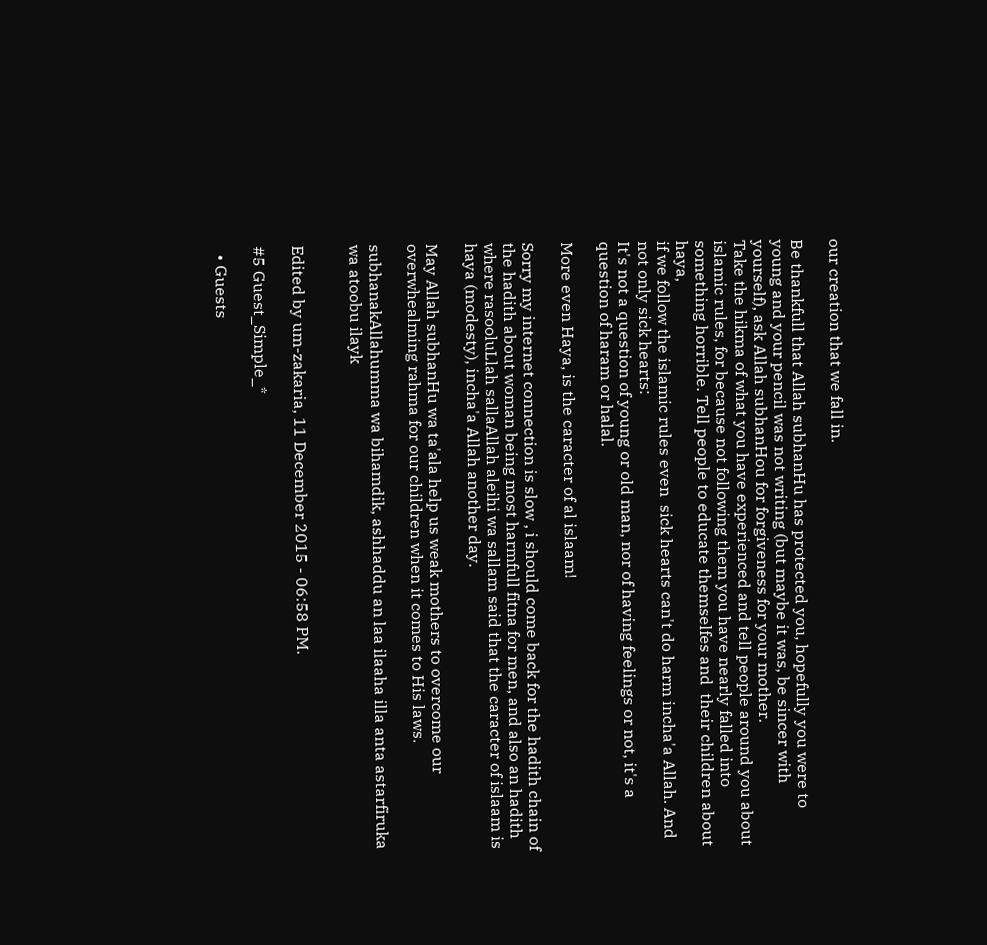our creation that we fall in.

Be thankfull that Allah subhanHu has protected you, hopefully you were to young and your pencil was not writing (but maybe it was, be sincer with yourself), ask Allah subhanHou for forgiveness for your mother.
Take the hikma of what you have experienced and tell people around you about islamic rules, for because not following them you have nearly falled into something horrible. Tell people to educate themselfes and  their children about  haya,
if we follow the islamic rules even  sick hearts can't do harm incha'a Allah. And not only sick hearts:
It's not a question of young or old man, nor of having feelings or not, it's a question of haram or halal.

More even Haya, is the caracter of al islaam!

Sorry my internet connection is slow , i should come back for the hadith chain of the hadith about woman being most harmfull fitna for men, and also an hadith where rasooluLlah sallaAllah aleihi wa sallam said that the caracter of islaam is haya (modesty), incha'a Allah another day.

May Allah subhanHu wa ta'ala help us weak mothers to overcome our overwhealming rahma for our children when it comes to His laws.

subhanakAllahumma wa bihamdik, ashhaddu an laa ilaaha illa anta astarfiruka wa atoobu ilayk


Edited by um-zakaria, 11 December 2015 - 06:58 PM.

#5 Guest_Simple_*

  • Guests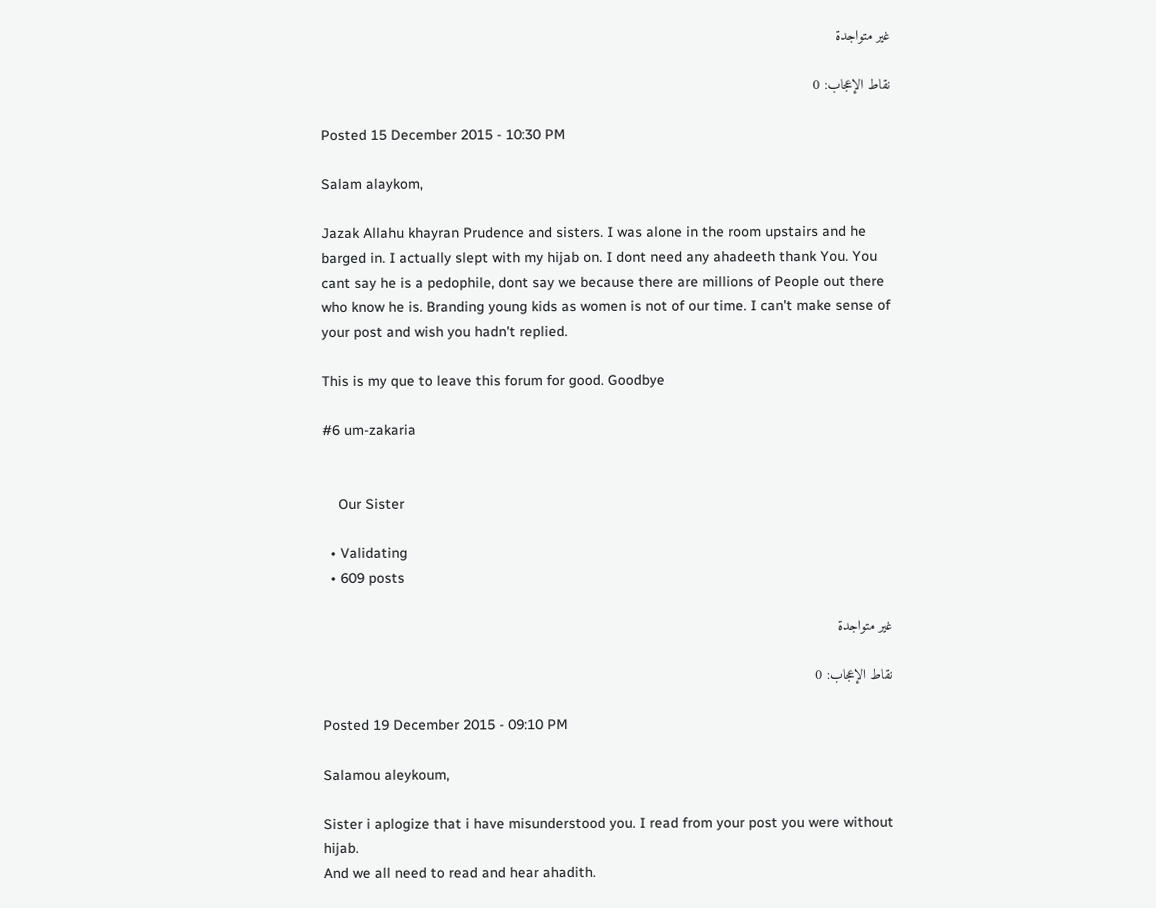غير متواجدة

نقاط الإعجاب: 0

Posted 15 December 2015 - 10:30 PM

Salam alaykom,

Jazak Allahu khayran Prudence and sisters. I was alone in the room upstairs and he barged in. I actually slept with my hijab on. I dont need any ahadeeth thank You. You cant say he is a pedophile, dont say we because there are millions of People out there who know he is. Branding young kids as women is not of our time. I can't make sense of your post and wish you hadn't replied.

This is my que to leave this forum for good. Goodbye

#6 um-zakaria


    Our Sister

  • Validating
  • 609 posts

غير متواجدة

نقاط الإعجاب: 0

Posted 19 December 2015 - 09:10 PM

Salamou aleykoum,

Sister i aplogize that i have misunderstood you. I read from your post you were without hijab.
And we all need to read and hear ahadith.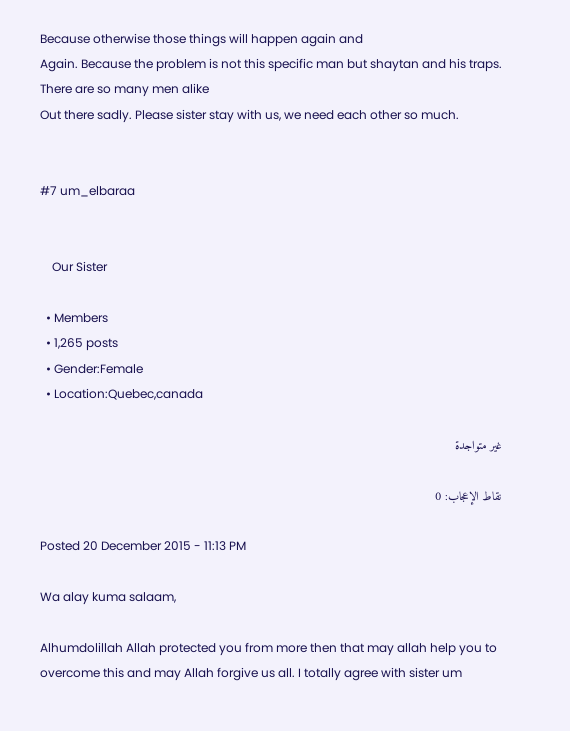Because otherwise those things will happen again and
Again. Because the problem is not this specific man but shaytan and his traps. There are so many men alike
Out there sadly. Please sister stay with us, we need each other so much.


#7 um_elbaraa


    Our Sister

  • Members
  • 1,265 posts
  • Gender:Female
  • Location:Quebec,canada

غير متواجدة

نقاط الإعجاب: 0

Posted 20 December 2015 - 11:13 PM

Wa alay kuma salaam,

Alhumdolillah Allah protected you from more then that may allah help you to overcome this and may Allah forgive us all. I totally agree with sister um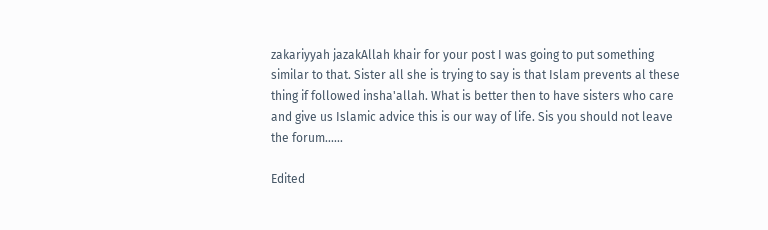zakariyyah jazakAllah khair for your post I was going to put something similar to that. Sister all she is trying to say is that Islam prevents al these thing if followed insha'allah. What is better then to have sisters who care and give us Islamic advice this is our way of life. Sis you should not leave the forum......

Edited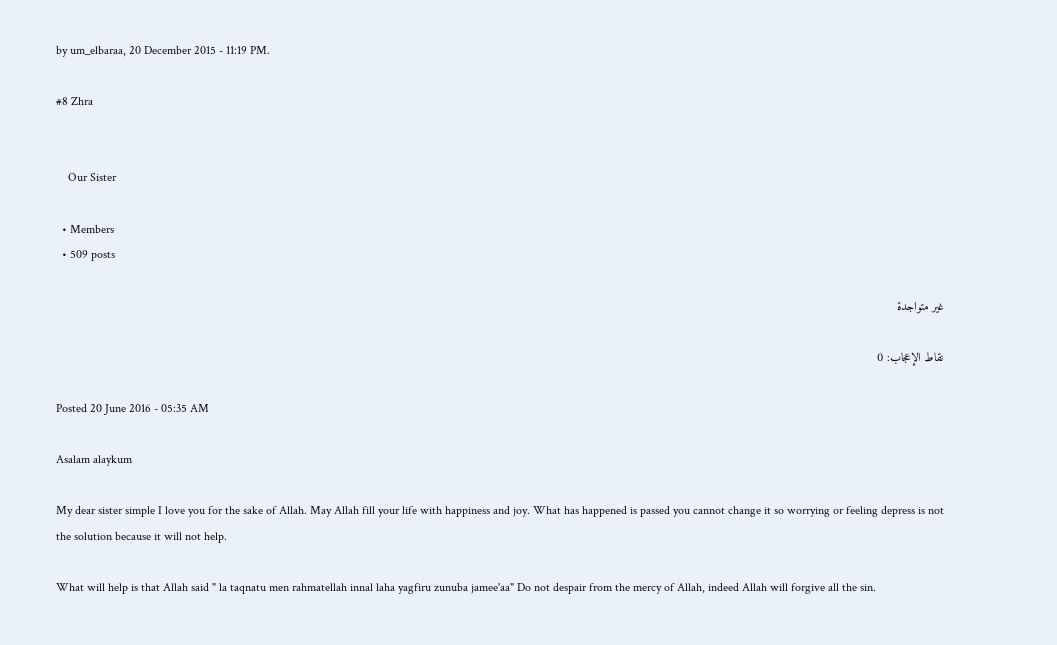by um_elbaraa, 20 December 2015 - 11:19 PM.

#8 Zhra


    Our Sister

  • Members
  • 509 posts

غير متواجدة

نقاط الإعجاب: 0

Posted 20 June 2016 - 05:35 AM

Asalam alaykum

My dear sister simple I love you for the sake of Allah. May Allah fill your life with happiness and joy. What has happened is passed you cannot change it so worrying or feeling depress is not the solution because it will not help.

What will help is that Allah said " la taqnatu men rahmatellah innal laha yagfiru zunuba jamee'aa" Do not despair from the mercy of Allah, indeed Allah will forgive all the sin.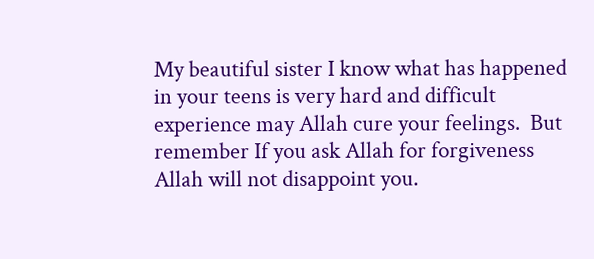My beautiful sister I know what has happened in your teens is very hard and difficult experience may Allah cure your feelings.  But remember If you ask Allah for forgiveness Allah will not disappoint you.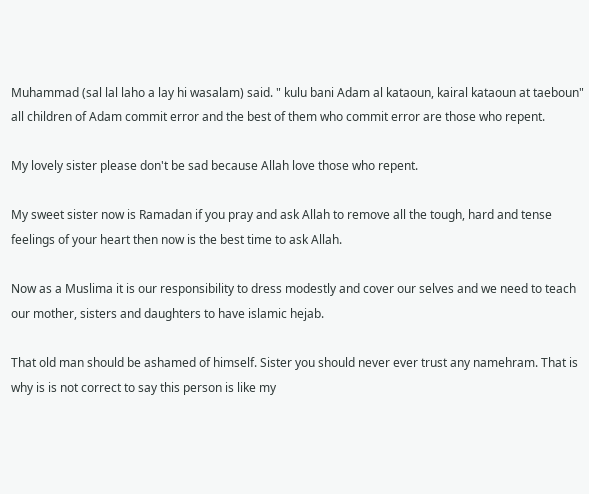Muhammad (sal lal laho a lay hi wasalam) said. " kulu bani Adam al kataoun, kairal kataoun at taeboun" all children of Adam commit error and the best of them who commit error are those who repent.

My lovely sister please don't be sad because Allah love those who repent.

My sweet sister now is Ramadan if you pray and ask Allah to remove all the tough, hard and tense feelings of your heart then now is the best time to ask Allah.

Now as a Muslima it is our responsibility to dress modestly and cover our selves and we need to teach our mother, sisters and daughters to have islamic hejab.

That old man should be ashamed of himself. Sister you should never ever trust any namehram. That is why is is not correct to say this person is like my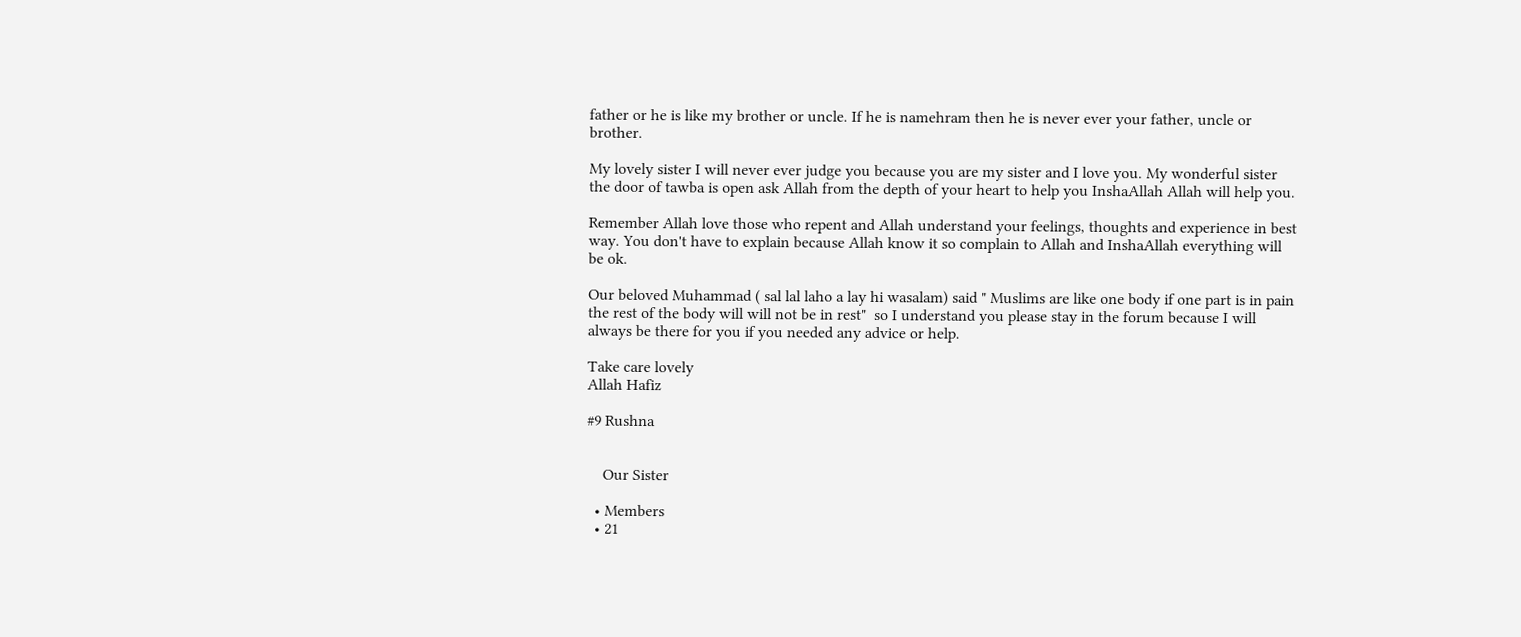father or he is like my brother or uncle. If he is namehram then he is never ever your father, uncle or brother.

My lovely sister I will never ever judge you because you are my sister and I love you. My wonderful sister the door of tawba is open ask Allah from the depth of your heart to help you InshaAllah Allah will help you.

Remember Allah love those who repent and Allah understand your feelings, thoughts and experience in best way. You don't have to explain because Allah know it so complain to Allah and InshaAllah everything will be ok.

Our beloved Muhammad ( sal lal laho a lay hi wasalam) said " Muslims are like one body if one part is in pain the rest of the body will will not be in rest"  so I understand you please stay in the forum because I will always be there for you if you needed any advice or help.

Take care lovely
Allah Hafiz

#9 Rushna


    Our Sister

  • Members
  • 21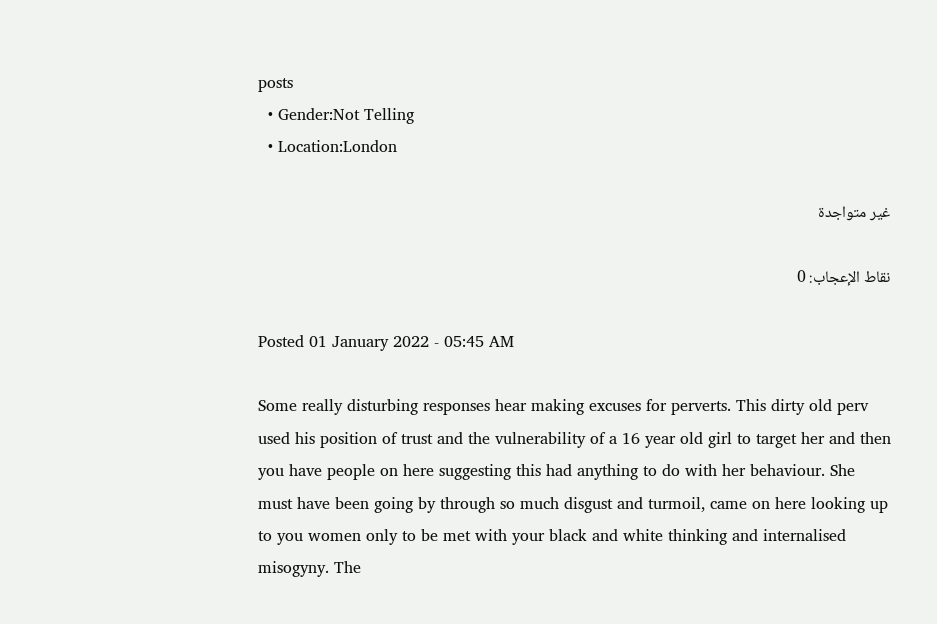posts
  • Gender:Not Telling
  • Location:London

غير متواجدة

نقاط الإعجاب: 0

Posted 01 January 2022 - 05:45 AM

Some really disturbing responses hear making excuses for perverts. This dirty old perv used his position of trust and the vulnerability of a 16 year old girl to target her and then you have people on here suggesting this had anything to do with her behaviour. She must have been going by through so much disgust and turmoil, came on here looking up to you women only to be met with your black and white thinking and internalised misogyny. The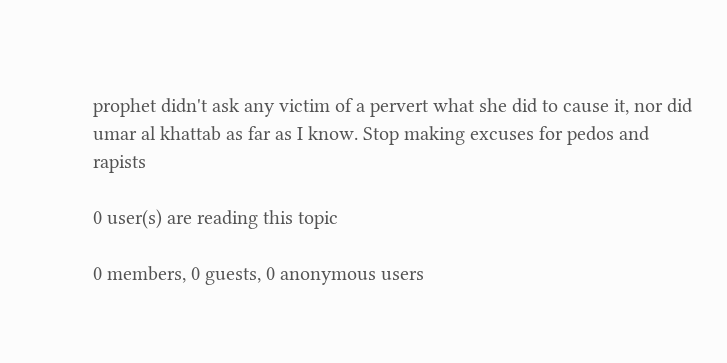prophet didn't ask any victim of a pervert what she did to cause it, nor did umar al khattab as far as I know. Stop making excuses for pedos and rapists

0 user(s) are reading this topic

0 members, 0 guests, 0 anonymous users